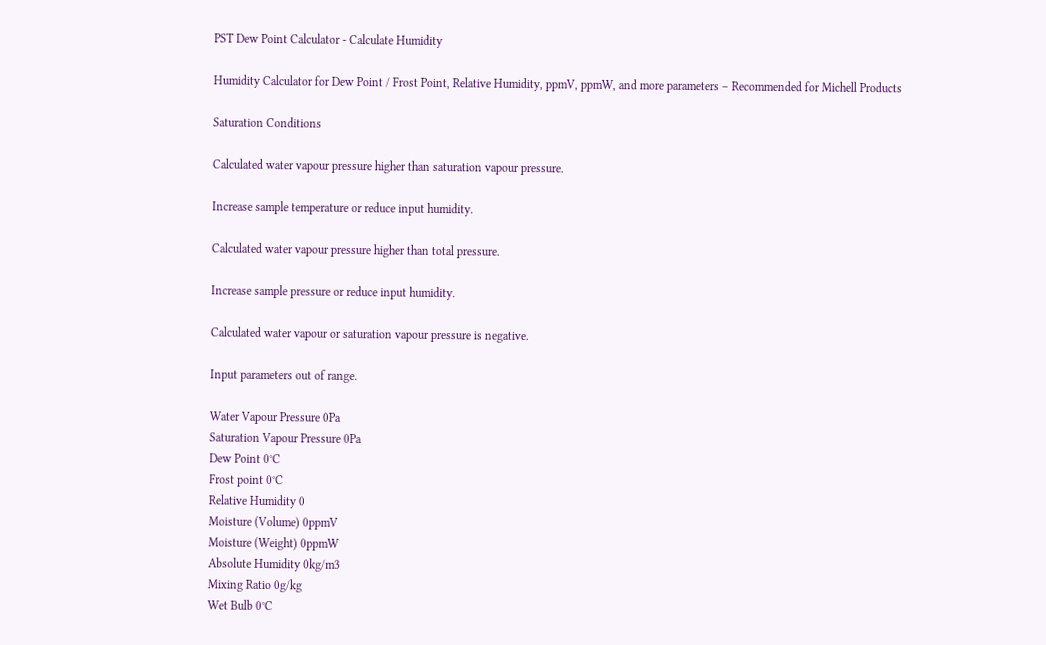PST Dew Point Calculator - Calculate Humidity

Humidity Calculator for Dew Point / Frost Point, Relative Humidity, ppmV, ppmW, and more parameters – Recommended for Michell Products

Saturation Conditions

Calculated water vapour pressure higher than saturation vapour pressure.

Increase sample temperature or reduce input humidity.

Calculated water vapour pressure higher than total pressure.

Increase sample pressure or reduce input humidity.

Calculated water vapour or saturation vapour pressure is negative.

Input parameters out of range.

Water Vapour Pressure 0Pa
Saturation Vapour Pressure 0Pa
Dew Point 0°C
Frost point 0°C
Relative Humidity 0
Moisture (Volume) 0ppmV
Moisture (Weight) 0ppmW
Absolute Humidity 0kg/m3
Mixing Ratio 0g/kg
Wet Bulb 0°C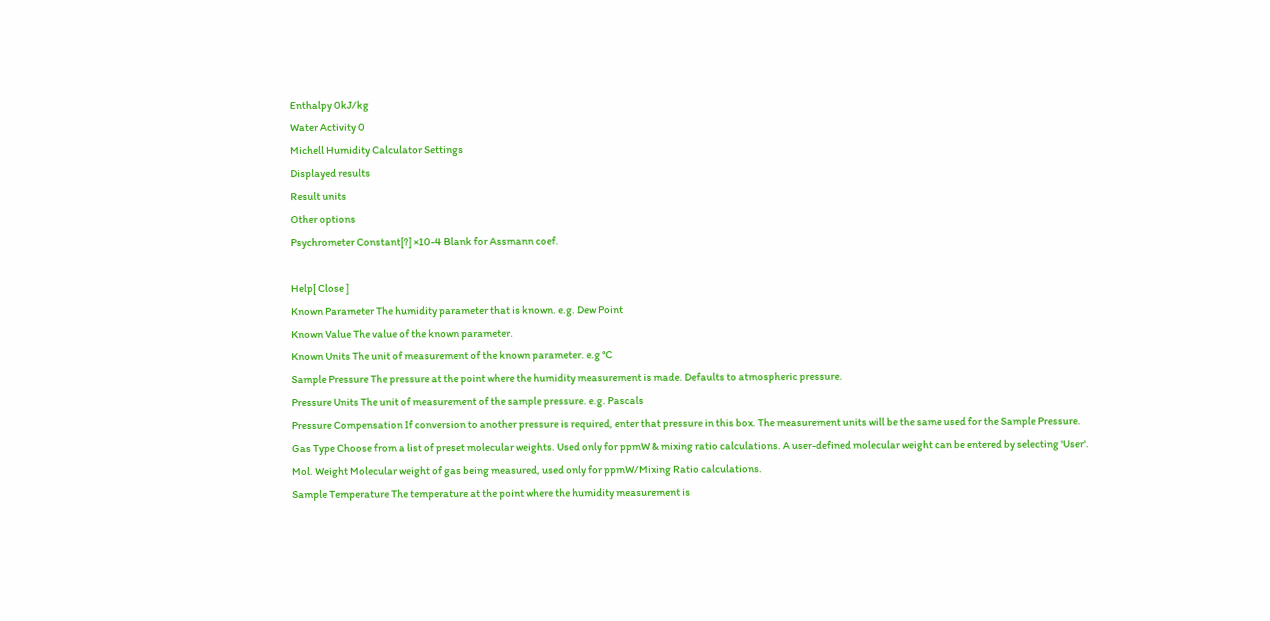Enthalpy 0kJ/kg
Water Activity 0
Michell Humidity Calculator Settings
Displayed results
Result units
Other options
Psychrometer Constant[?] ×10-4 Blank for Assmann coef.

Help[ Close ]
Known Parameter The humidity parameter that is known. e.g. Dew Point
Known Value The value of the known parameter.
Known Units The unit of measurement of the known parameter. e.g °C
Sample Pressure The pressure at the point where the humidity measurement is made. Defaults to atmospheric pressure.
Pressure Units The unit of measurement of the sample pressure. e.g. Pascals
Pressure Compensation If conversion to another pressure is required, enter that pressure in this box. The measurement units will be the same used for the Sample Pressure.
Gas Type Choose from a list of preset molecular weights. Used only for ppmW & mixing ratio calculations. A user-defined molecular weight can be entered by selecting 'User'.
Mol. Weight Molecular weight of gas being measured, used only for ppmW/Mixing Ratio calculations.
Sample Temperature The temperature at the point where the humidity measurement is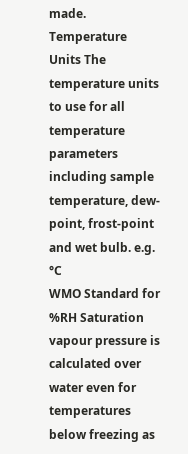made.
Temperature Units The temperature units to use for all temperature parameters including sample temperature, dew-point, frost-point and wet bulb. e.g. °C
WMO Standard for %RH Saturation vapour pressure is calculated over water even for temperatures below freezing as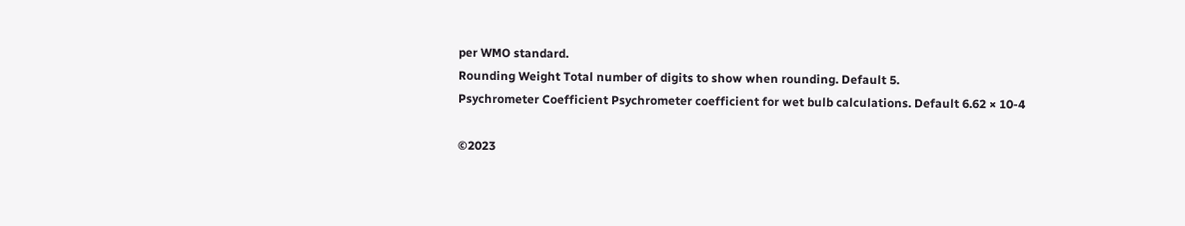per WMO standard.
Rounding Weight Total number of digits to show when rounding. Default 5.
Psychrometer Coefficient Psychrometer coefficient for wet bulb calculations. Default 6.62 × 10-4

©2023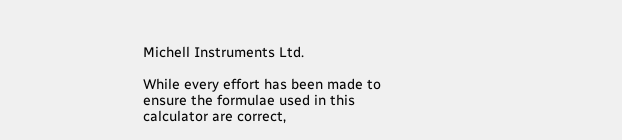Michell Instruments Ltd.

While every effort has been made to ensure the formulae used in this calculator are correct,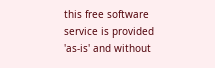this free software service is provided 'as-is' and without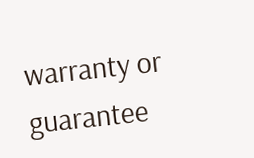warranty or guarantee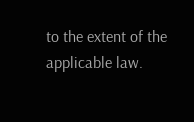to the extent of the applicable law.